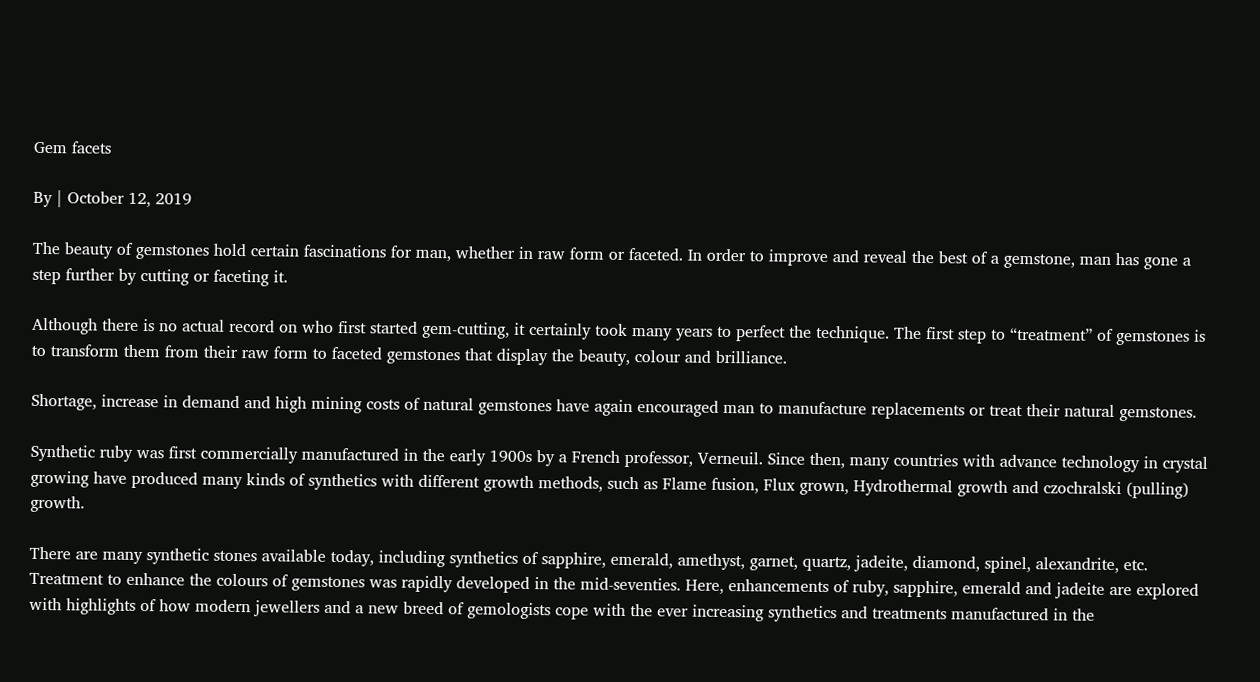Gem facets

By | October 12, 2019

The beauty of gemstones hold certain fascinations for man, whether in raw form or faceted. In order to improve and reveal the best of a gemstone, man has gone a step further by cutting or faceting it.

Although there is no actual record on who first started gem-cutting, it certainly took many years to perfect the technique. The first step to “treatment” of gemstones is to transform them from their raw form to faceted gemstones that display the beauty, colour and brilliance.

Shortage, increase in demand and high mining costs of natural gemstones have again encouraged man to manufacture replacements or treat their natural gemstones.

Synthetic ruby was first commercially manufactured in the early 1900s by a French professor, Verneuil. Since then, many countries with advance technology in crystal growing have produced many kinds of synthetics with different growth methods, such as Flame fusion, Flux grown, Hydrothermal growth and czochralski (pulling) growth.

There are many synthetic stones available today, including synthetics of sapphire, emerald, amethyst, garnet, quartz, jadeite, diamond, spinel, alexandrite, etc. Treatment to enhance the colours of gemstones was rapidly developed in the mid-seventies. Here, enhancements of ruby, sapphire, emerald and jadeite are explored with highlights of how modern jewellers and a new breed of gemologists cope with the ever increasing synthetics and treatments manufactured in the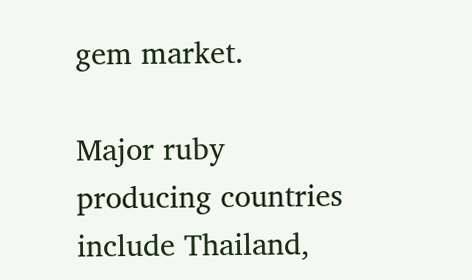gem market.

Major ruby producing countries include Thailand,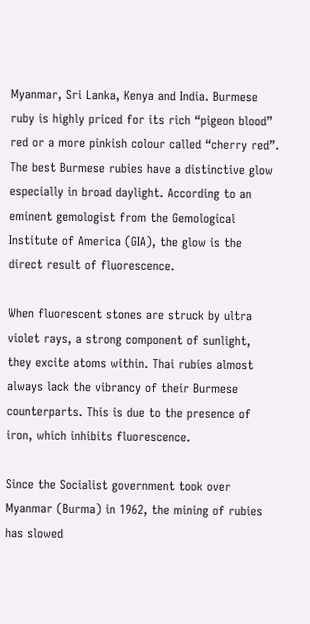Myanmar, Sri Lanka, Kenya and India. Burmese ruby is highly priced for its rich “pigeon blood” red or a more pinkish colour called “cherry red”. The best Burmese rubies have a distinctive glow especially in broad daylight. According to an eminent gemologist from the Gemological Institute of America (GIA), the glow is the direct result of fluorescence.

When fluorescent stones are struck by ultra violet rays, a strong component of sunlight, they excite atoms within. Thai rubies almost always lack the vibrancy of their Burmese counterparts. This is due to the presence of iron, which inhibits fluorescence.

Since the Socialist government took over Myanmar (Burma) in 1962, the mining of rubies has slowed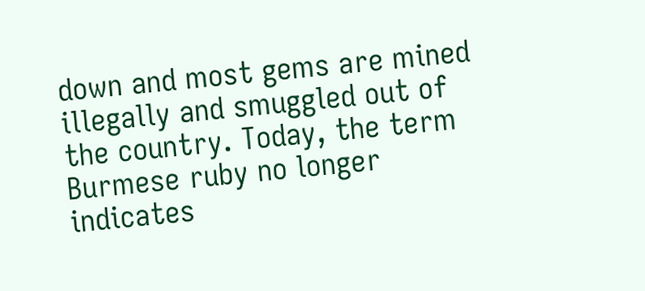down and most gems are mined illegally and smuggled out of the country. Today, the term Burmese ruby no longer indicates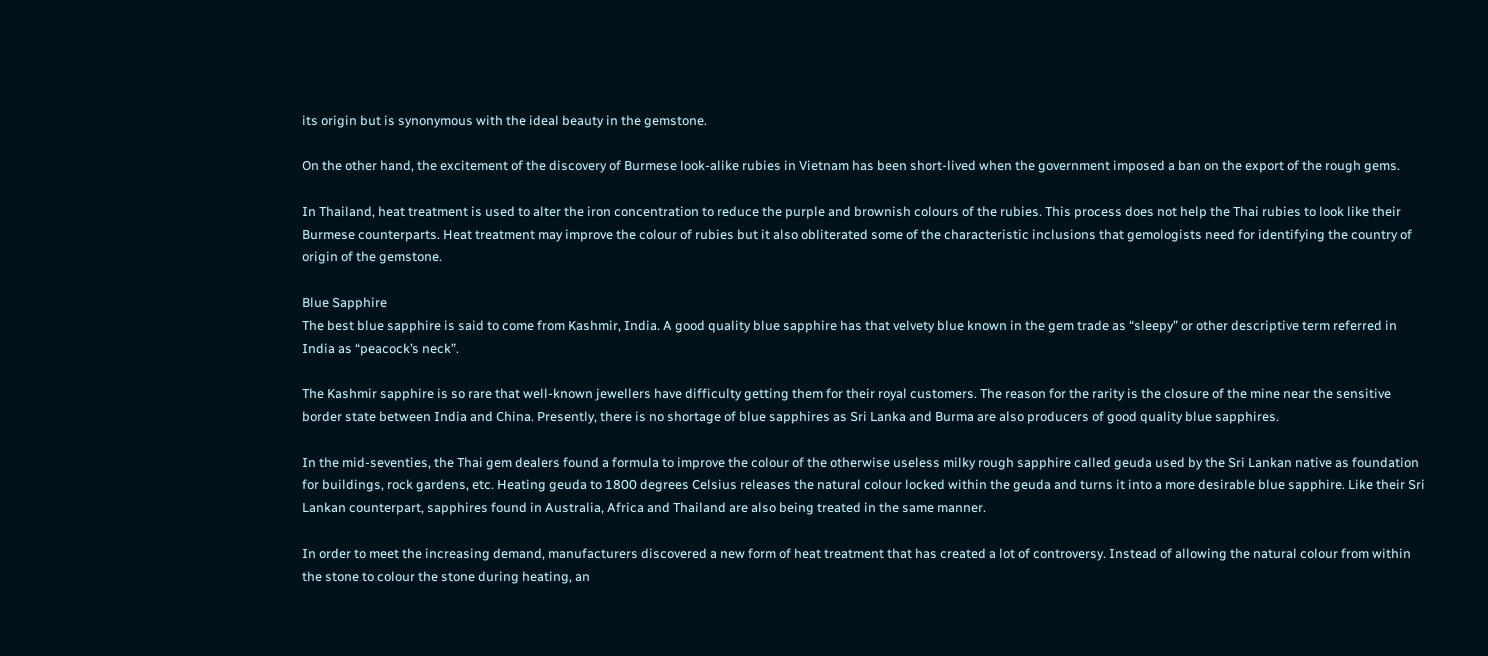its origin but is synonymous with the ideal beauty in the gemstone.

On the other hand, the excitement of the discovery of Burmese look-alike rubies in Vietnam has been short-lived when the government imposed a ban on the export of the rough gems.

In Thailand, heat treatment is used to alter the iron concentration to reduce the purple and brownish colours of the rubies. This process does not help the Thai rubies to look like their Burmese counterparts. Heat treatment may improve the colour of rubies but it also obliterated some of the characteristic inclusions that gemologists need for identifying the country of origin of the gemstone.

Blue Sapphire
The best blue sapphire is said to come from Kashmir, India. A good quality blue sapphire has that velvety blue known in the gem trade as “sleepy” or other descriptive term referred in India as “peacock’s neck”.

The Kashmir sapphire is so rare that well-known jewellers have difficulty getting them for their royal customers. The reason for the rarity is the closure of the mine near the sensitive border state between India and China. Presently, there is no shortage of blue sapphires as Sri Lanka and Burma are also producers of good quality blue sapphires.

In the mid-seventies, the Thai gem dealers found a formula to improve the colour of the otherwise useless milky rough sapphire called geuda used by the Sri Lankan native as foundation for buildings, rock gardens, etc. Heating geuda to 1800 degrees Celsius releases the natural colour locked within the geuda and turns it into a more desirable blue sapphire. Like their Sri Lankan counterpart, sapphires found in Australia, Africa and Thailand are also being treated in the same manner.

In order to meet the increasing demand, manufacturers discovered a new form of heat treatment that has created a lot of controversy. Instead of allowing the natural colour from within the stone to colour the stone during heating, an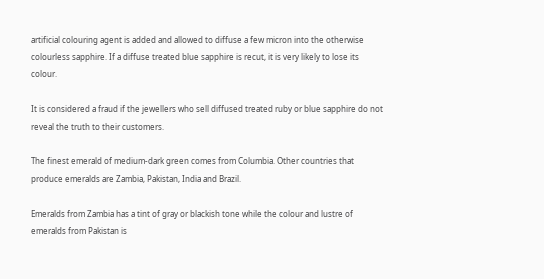artificial colouring agent is added and allowed to diffuse a few micron into the otherwise colourless sapphire. If a diffuse treated blue sapphire is recut, it is very likely to lose its colour.

It is considered a fraud if the jewellers who sell diffused treated ruby or blue sapphire do not reveal the truth to their customers.

The finest emerald of medium-dark green comes from Columbia. Other countries that produce emeralds are Zambia, Pakistan, India and Brazil.

Emeralds from Zambia has a tint of gray or blackish tone while the colour and lustre of emeralds from Pakistan is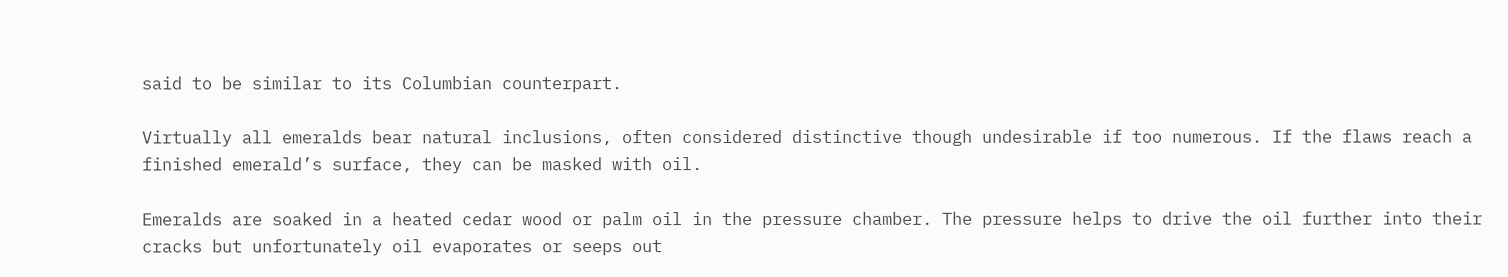said to be similar to its Columbian counterpart.

Virtually all emeralds bear natural inclusions, often considered distinctive though undesirable if too numerous. If the flaws reach a finished emerald’s surface, they can be masked with oil.

Emeralds are soaked in a heated cedar wood or palm oil in the pressure chamber. The pressure helps to drive the oil further into their cracks but unfortunately oil evaporates or seeps out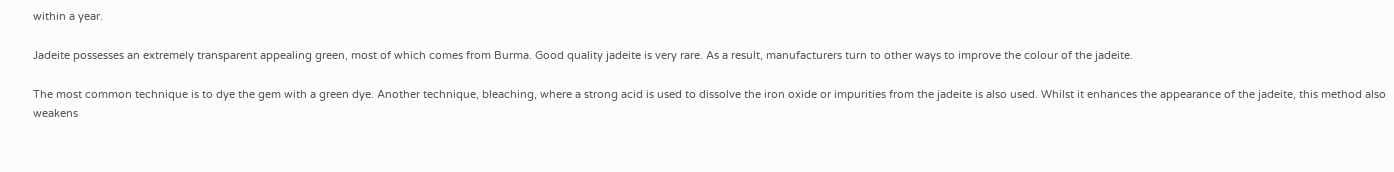within a year.

Jadeite possesses an extremely transparent appealing green, most of which comes from Burma. Good quality jadeite is very rare. As a result, manufacturers turn to other ways to improve the colour of the jadeite.

The most common technique is to dye the gem with a green dye. Another technique, bleaching, where a strong acid is used to dissolve the iron oxide or impurities from the jadeite is also used. Whilst it enhances the appearance of the jadeite, this method also weakens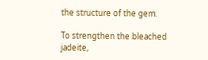the structure of the gem.

To strengthen the bleached jadeite,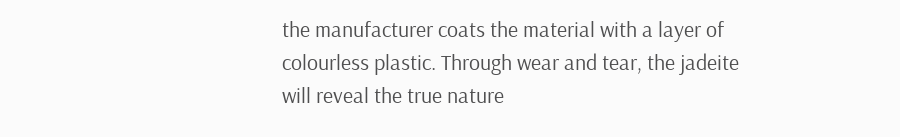the manufacturer coats the material with a layer of colourless plastic. Through wear and tear, the jadeite will reveal the true nature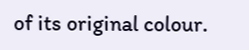of its original colour.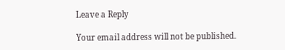Leave a Reply

Your email address will not be published.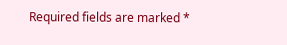Required fields are marked *